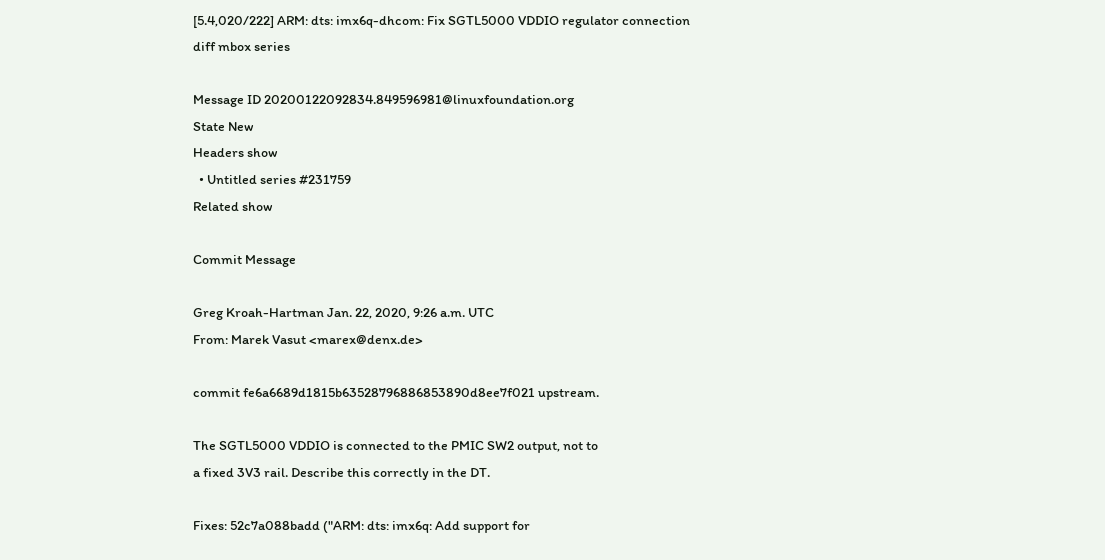[5.4,020/222] ARM: dts: imx6q-dhcom: Fix SGTL5000 VDDIO regulator connection
diff mbox series

Message ID 20200122092834.849596981@linuxfoundation.org
State New
Headers show
  • Untitled series #231759
Related show

Commit Message

Greg Kroah-Hartman Jan. 22, 2020, 9:26 a.m. UTC
From: Marek Vasut <marex@denx.de>

commit fe6a6689d1815b63528796886853890d8ee7f021 upstream.

The SGTL5000 VDDIO is connected to the PMIC SW2 output, not to
a fixed 3V3 rail. Describe this correctly in the DT.

Fixes: 52c7a088badd ("ARM: dts: imx6q: Add support for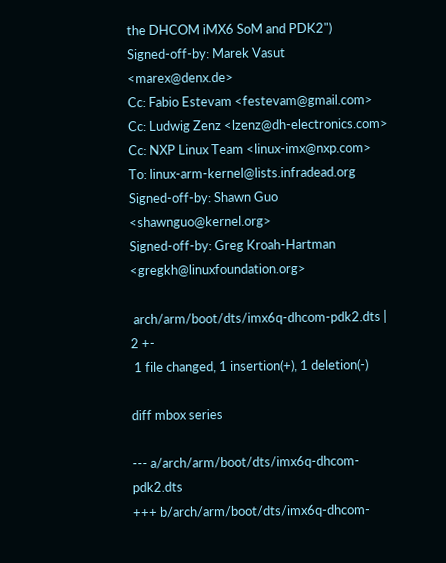the DHCOM iMX6 SoM and PDK2")
Signed-off-by: Marek Vasut <marex@denx.de>
Cc: Fabio Estevam <festevam@gmail.com>
Cc: Ludwig Zenz <lzenz@dh-electronics.com>
Cc: NXP Linux Team <linux-imx@nxp.com>
To: linux-arm-kernel@lists.infradead.org
Signed-off-by: Shawn Guo <shawnguo@kernel.org>
Signed-off-by: Greg Kroah-Hartman <gregkh@linuxfoundation.org>

 arch/arm/boot/dts/imx6q-dhcom-pdk2.dts |    2 +-
 1 file changed, 1 insertion(+), 1 deletion(-)

diff mbox series

--- a/arch/arm/boot/dts/imx6q-dhcom-pdk2.dts
+++ b/arch/arm/boot/dts/imx6q-dhcom-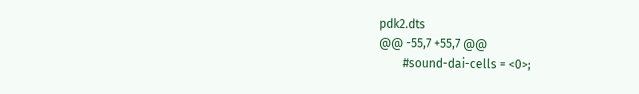pdk2.dts
@@ -55,7 +55,7 @@
        #sound-dai-cells = <0>;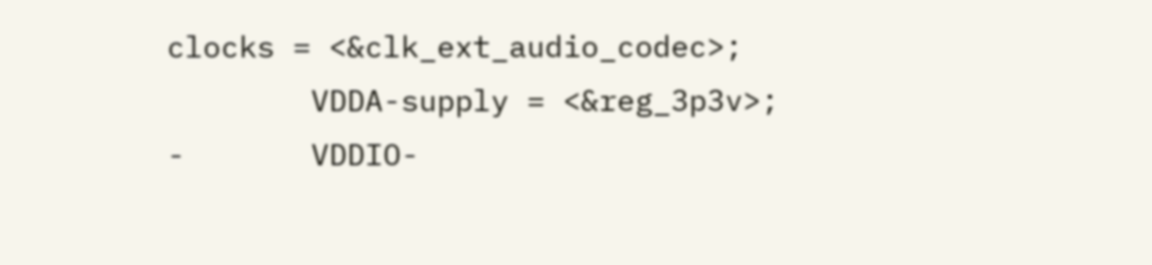clocks = <&clk_ext_audio_codec>;
        VDDA-supply = <&reg_3p3v>;
-       VDDIO-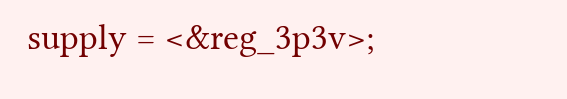supply = <&reg_3p3v>;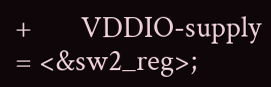+       VDDIO-supply = <&sw2_reg>;